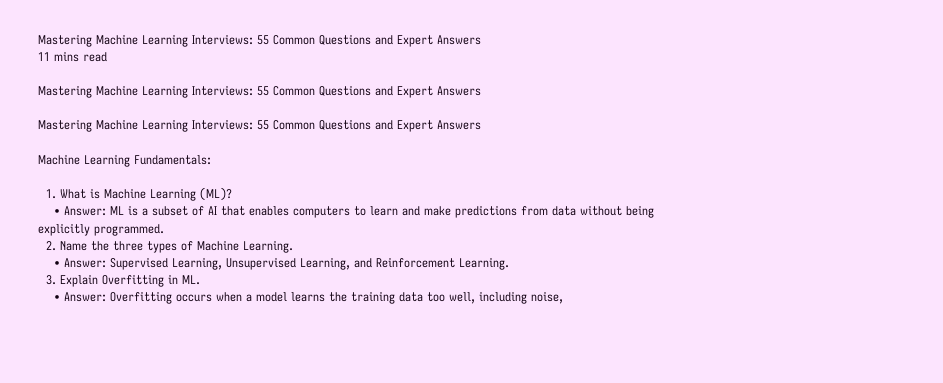Mastering Machine Learning Interviews: 55 Common Questions and Expert Answers
11 mins read

Mastering Machine Learning Interviews: 55 Common Questions and Expert Answers

Mastering Machine Learning Interviews: 55 Common Questions and Expert Answers

Machine Learning Fundamentals:

  1. What is Machine Learning (ML)?
    • Answer: ML is a subset of AI that enables computers to learn and make predictions from data without being explicitly programmed.
  2. Name the three types of Machine Learning.
    • Answer: Supervised Learning, Unsupervised Learning, and Reinforcement Learning.
  3. Explain Overfitting in ML.
    • Answer: Overfitting occurs when a model learns the training data too well, including noise,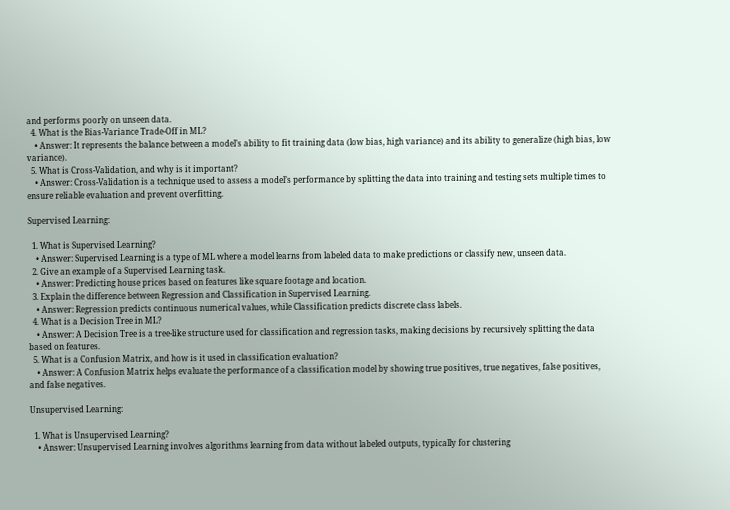and performs poorly on unseen data.
  4. What is the Bias-Variance Trade-Off in ML?
    • Answer: It represents the balance between a model’s ability to fit training data (low bias, high variance) and its ability to generalize (high bias, low variance).
  5. What is Cross-Validation, and why is it important?
    • Answer: Cross-Validation is a technique used to assess a model’s performance by splitting the data into training and testing sets multiple times to ensure reliable evaluation and prevent overfitting.

Supervised Learning:

  1. What is Supervised Learning?
    • Answer: Supervised Learning is a type of ML where a model learns from labeled data to make predictions or classify new, unseen data.
  2. Give an example of a Supervised Learning task.
    • Answer: Predicting house prices based on features like square footage and location.
  3. Explain the difference between Regression and Classification in Supervised Learning.
    • Answer: Regression predicts continuous numerical values, while Classification predicts discrete class labels.
  4. What is a Decision Tree in ML?
    • Answer: A Decision Tree is a tree-like structure used for classification and regression tasks, making decisions by recursively splitting the data based on features.
  5. What is a Confusion Matrix, and how is it used in classification evaluation?
    • Answer: A Confusion Matrix helps evaluate the performance of a classification model by showing true positives, true negatives, false positives, and false negatives.

Unsupervised Learning:

  1. What is Unsupervised Learning?
    • Answer: Unsupervised Learning involves algorithms learning from data without labeled outputs, typically for clustering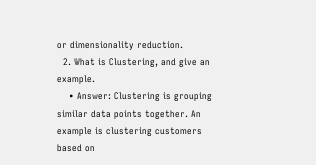or dimensionality reduction.
  2. What is Clustering, and give an example.
    • Answer: Clustering is grouping similar data points together. An example is clustering customers based on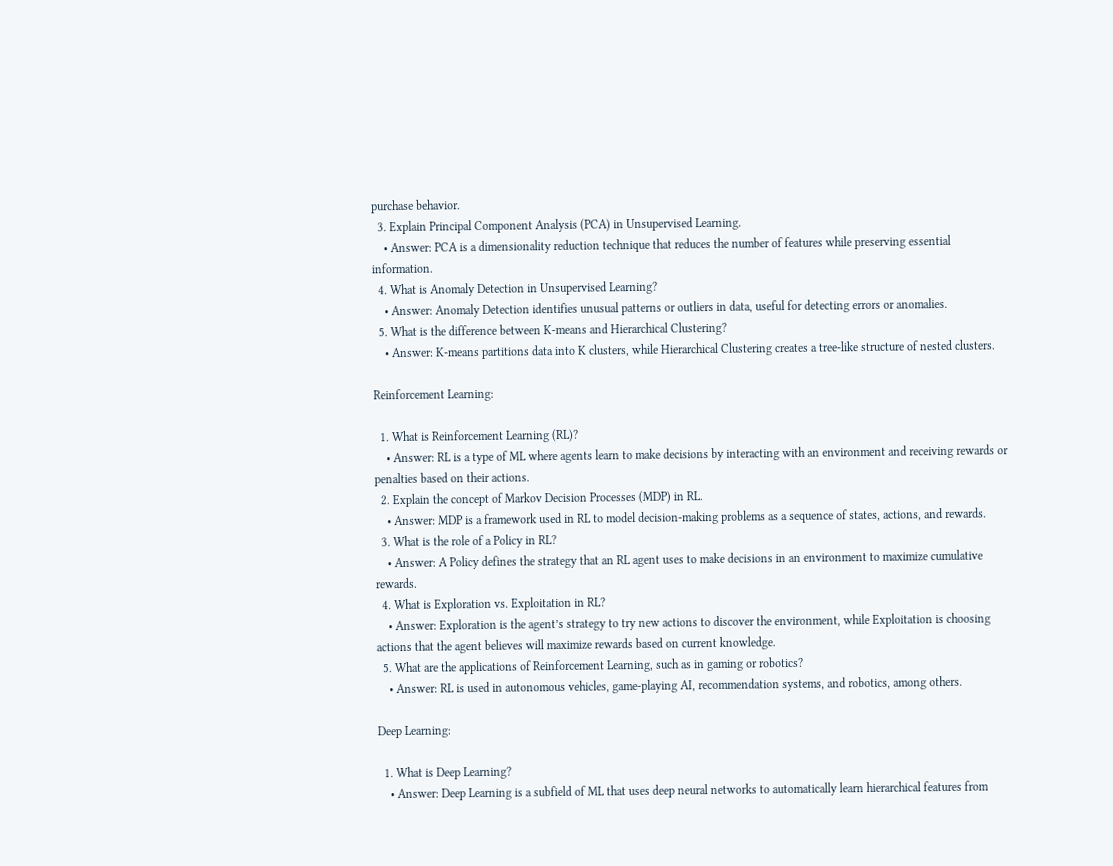purchase behavior.
  3. Explain Principal Component Analysis (PCA) in Unsupervised Learning.
    • Answer: PCA is a dimensionality reduction technique that reduces the number of features while preserving essential information.
  4. What is Anomaly Detection in Unsupervised Learning?
    • Answer: Anomaly Detection identifies unusual patterns or outliers in data, useful for detecting errors or anomalies.
  5. What is the difference between K-means and Hierarchical Clustering?
    • Answer: K-means partitions data into K clusters, while Hierarchical Clustering creates a tree-like structure of nested clusters.

Reinforcement Learning:

  1. What is Reinforcement Learning (RL)?
    • Answer: RL is a type of ML where agents learn to make decisions by interacting with an environment and receiving rewards or penalties based on their actions.
  2. Explain the concept of Markov Decision Processes (MDP) in RL.
    • Answer: MDP is a framework used in RL to model decision-making problems as a sequence of states, actions, and rewards.
  3. What is the role of a Policy in RL?
    • Answer: A Policy defines the strategy that an RL agent uses to make decisions in an environment to maximize cumulative rewards.
  4. What is Exploration vs. Exploitation in RL?
    • Answer: Exploration is the agent’s strategy to try new actions to discover the environment, while Exploitation is choosing actions that the agent believes will maximize rewards based on current knowledge.
  5. What are the applications of Reinforcement Learning, such as in gaming or robotics?
    • Answer: RL is used in autonomous vehicles, game-playing AI, recommendation systems, and robotics, among others.

Deep Learning:

  1. What is Deep Learning?
    • Answer: Deep Learning is a subfield of ML that uses deep neural networks to automatically learn hierarchical features from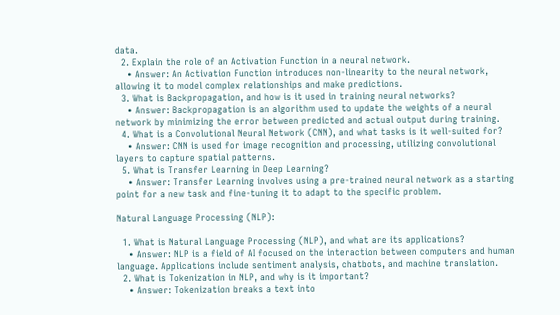data.
  2. Explain the role of an Activation Function in a neural network.
    • Answer: An Activation Function introduces non-linearity to the neural network, allowing it to model complex relationships and make predictions.
  3. What is Backpropagation, and how is it used in training neural networks?
    • Answer: Backpropagation is an algorithm used to update the weights of a neural network by minimizing the error between predicted and actual output during training.
  4. What is a Convolutional Neural Network (CNN), and what tasks is it well-suited for?
    • Answer: CNN is used for image recognition and processing, utilizing convolutional layers to capture spatial patterns.
  5. What is Transfer Learning in Deep Learning?
    • Answer: Transfer Learning involves using a pre-trained neural network as a starting point for a new task and fine-tuning it to adapt to the specific problem.

Natural Language Processing (NLP):

  1. What is Natural Language Processing (NLP), and what are its applications?
    • Answer: NLP is a field of AI focused on the interaction between computers and human language. Applications include sentiment analysis, chatbots, and machine translation.
  2. What is Tokenization in NLP, and why is it important?
    • Answer: Tokenization breaks a text into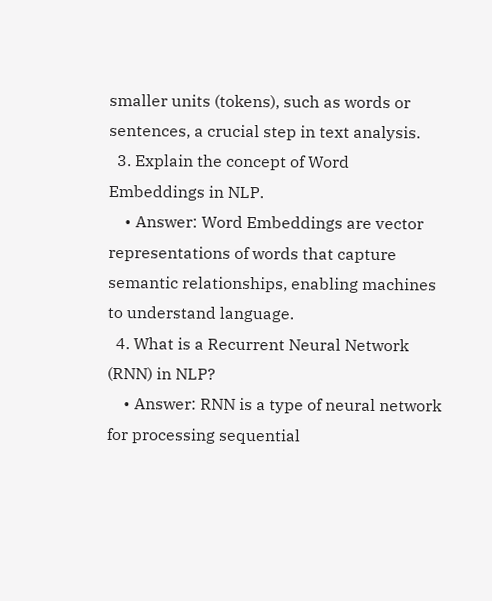smaller units (tokens), such as words or sentences, a crucial step in text analysis.
  3. Explain the concept of Word Embeddings in NLP.
    • Answer: Word Embeddings are vector representations of words that capture semantic relationships, enabling machines to understand language.
  4. What is a Recurrent Neural Network (RNN) in NLP?
    • Answer: RNN is a type of neural network for processing sequential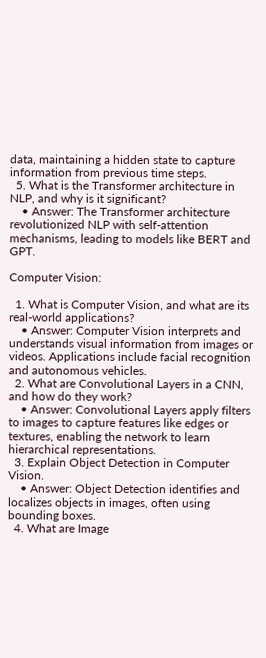data, maintaining a hidden state to capture information from previous time steps.
  5. What is the Transformer architecture in NLP, and why is it significant?
    • Answer: The Transformer architecture revolutionized NLP with self-attention mechanisms, leading to models like BERT and GPT.

Computer Vision:

  1. What is Computer Vision, and what are its real-world applications?
    • Answer: Computer Vision interprets and understands visual information from images or videos. Applications include facial recognition and autonomous vehicles.
  2. What are Convolutional Layers in a CNN, and how do they work?
    • Answer: Convolutional Layers apply filters to images to capture features like edges or textures, enabling the network to learn hierarchical representations.
  3. Explain Object Detection in Computer Vision.
    • Answer: Object Detection identifies and localizes objects in images, often using bounding boxes.
  4. What are Image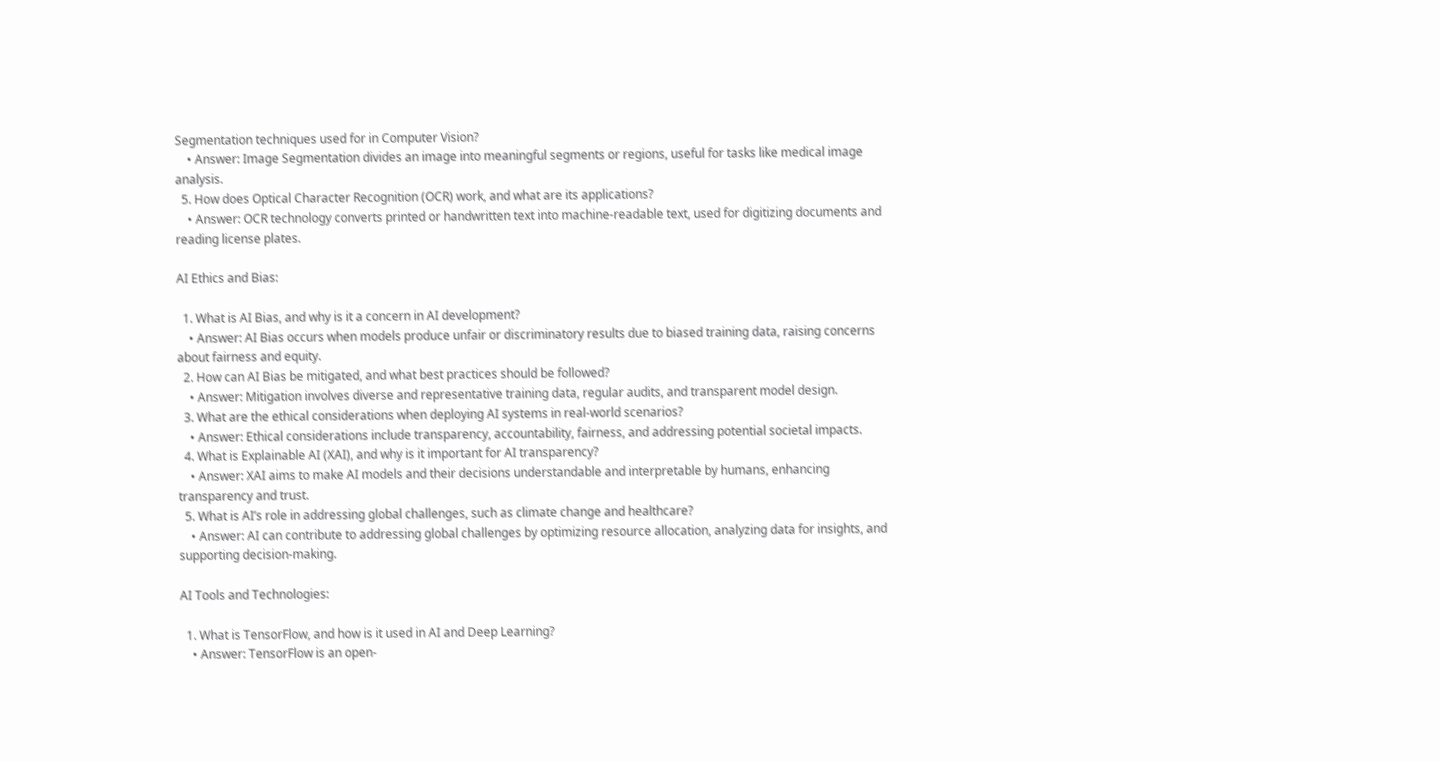Segmentation techniques used for in Computer Vision?
    • Answer: Image Segmentation divides an image into meaningful segments or regions, useful for tasks like medical image analysis.
  5. How does Optical Character Recognition (OCR) work, and what are its applications?
    • Answer: OCR technology converts printed or handwritten text into machine-readable text, used for digitizing documents and reading license plates.

AI Ethics and Bias:

  1. What is AI Bias, and why is it a concern in AI development?
    • Answer: AI Bias occurs when models produce unfair or discriminatory results due to biased training data, raising concerns about fairness and equity.
  2. How can AI Bias be mitigated, and what best practices should be followed?
    • Answer: Mitigation involves diverse and representative training data, regular audits, and transparent model design.
  3. What are the ethical considerations when deploying AI systems in real-world scenarios?
    • Answer: Ethical considerations include transparency, accountability, fairness, and addressing potential societal impacts.
  4. What is Explainable AI (XAI), and why is it important for AI transparency?
    • Answer: XAI aims to make AI models and their decisions understandable and interpretable by humans, enhancing transparency and trust.
  5. What is AI’s role in addressing global challenges, such as climate change and healthcare?
    • Answer: AI can contribute to addressing global challenges by optimizing resource allocation, analyzing data for insights, and supporting decision-making.

AI Tools and Technologies:

  1. What is TensorFlow, and how is it used in AI and Deep Learning?
    • Answer: TensorFlow is an open-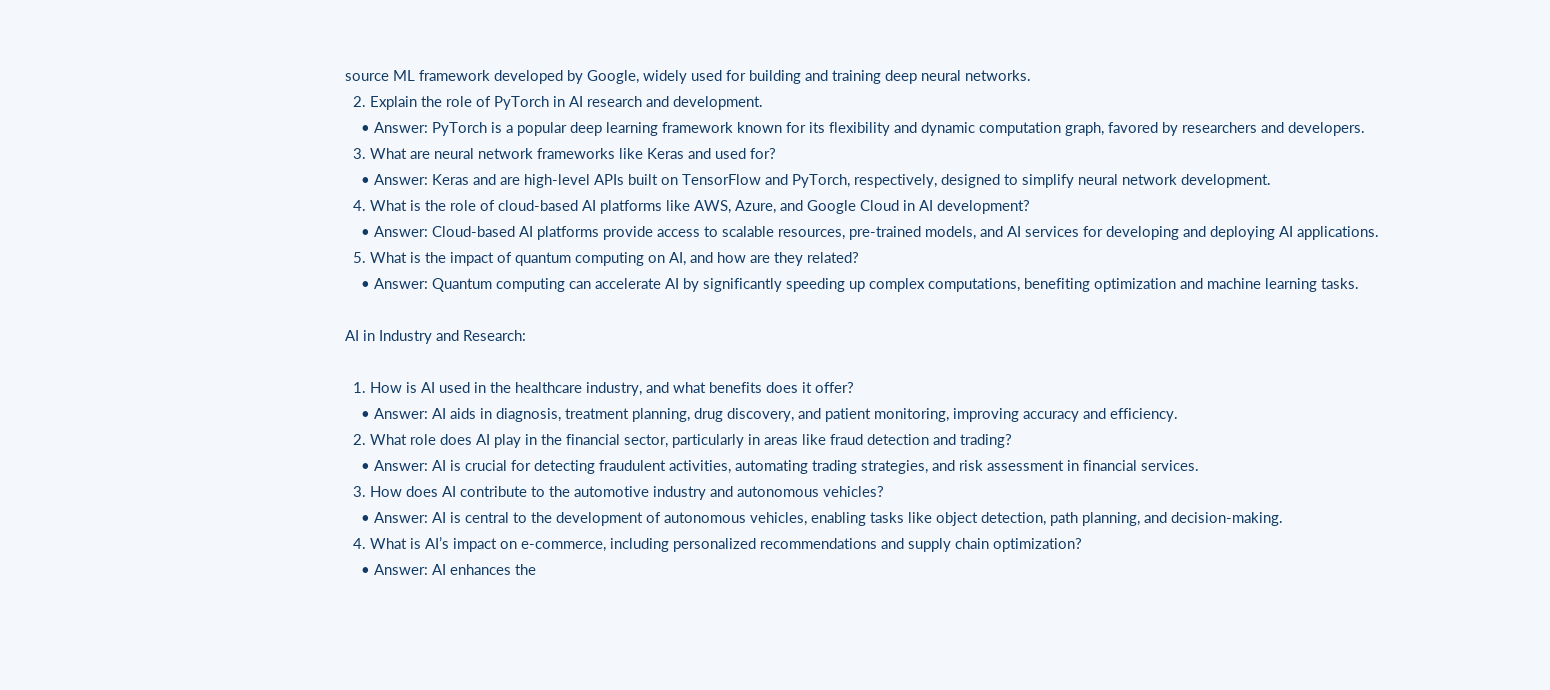source ML framework developed by Google, widely used for building and training deep neural networks.
  2. Explain the role of PyTorch in AI research and development.
    • Answer: PyTorch is a popular deep learning framework known for its flexibility and dynamic computation graph, favored by researchers and developers.
  3. What are neural network frameworks like Keras and used for?
    • Answer: Keras and are high-level APIs built on TensorFlow and PyTorch, respectively, designed to simplify neural network development.
  4. What is the role of cloud-based AI platforms like AWS, Azure, and Google Cloud in AI development?
    • Answer: Cloud-based AI platforms provide access to scalable resources, pre-trained models, and AI services for developing and deploying AI applications.
  5. What is the impact of quantum computing on AI, and how are they related?
    • Answer: Quantum computing can accelerate AI by significantly speeding up complex computations, benefiting optimization and machine learning tasks.

AI in Industry and Research:

  1. How is AI used in the healthcare industry, and what benefits does it offer?
    • Answer: AI aids in diagnosis, treatment planning, drug discovery, and patient monitoring, improving accuracy and efficiency.
  2. What role does AI play in the financial sector, particularly in areas like fraud detection and trading?
    • Answer: AI is crucial for detecting fraudulent activities, automating trading strategies, and risk assessment in financial services.
  3. How does AI contribute to the automotive industry and autonomous vehicles?
    • Answer: AI is central to the development of autonomous vehicles, enabling tasks like object detection, path planning, and decision-making.
  4. What is AI’s impact on e-commerce, including personalized recommendations and supply chain optimization?
    • Answer: AI enhances the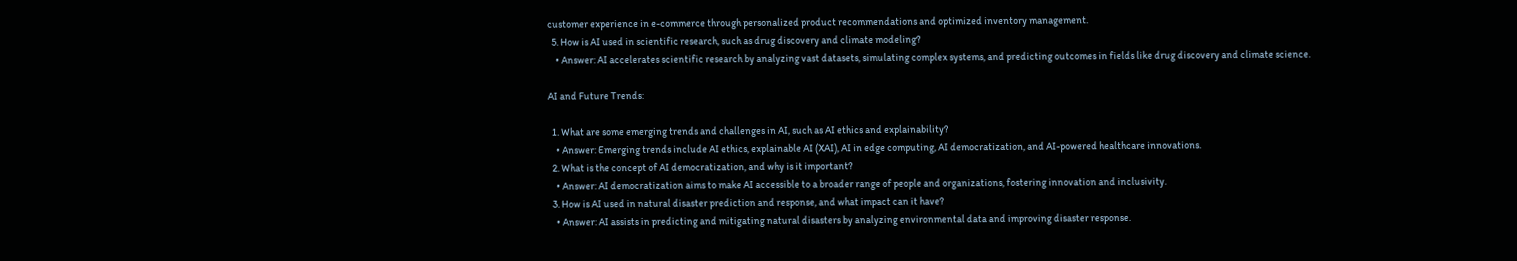customer experience in e-commerce through personalized product recommendations and optimized inventory management.
  5. How is AI used in scientific research, such as drug discovery and climate modeling?
    • Answer: AI accelerates scientific research by analyzing vast datasets, simulating complex systems, and predicting outcomes in fields like drug discovery and climate science.

AI and Future Trends:

  1. What are some emerging trends and challenges in AI, such as AI ethics and explainability?
    • Answer: Emerging trends include AI ethics, explainable AI (XAI), AI in edge computing, AI democratization, and AI-powered healthcare innovations.
  2. What is the concept of AI democratization, and why is it important?
    • Answer: AI democratization aims to make AI accessible to a broader range of people and organizations, fostering innovation and inclusivity.
  3. How is AI used in natural disaster prediction and response, and what impact can it have?
    • Answer: AI assists in predicting and mitigating natural disasters by analyzing environmental data and improving disaster response.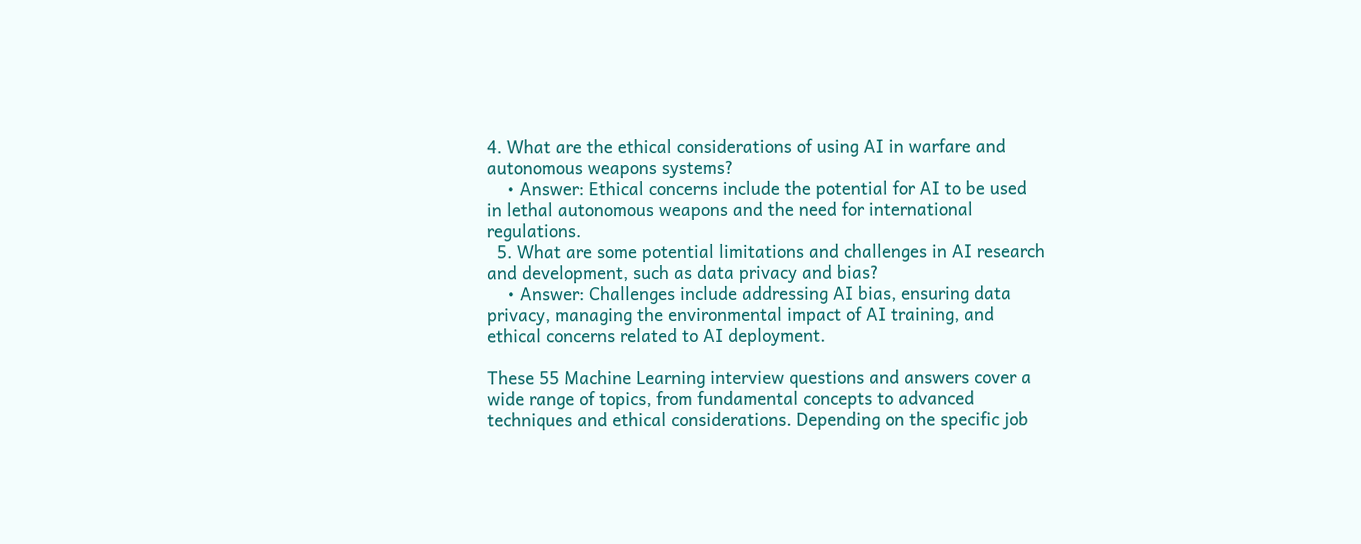4. What are the ethical considerations of using AI in warfare and autonomous weapons systems?
    • Answer: Ethical concerns include the potential for AI to be used in lethal autonomous weapons and the need for international regulations.
  5. What are some potential limitations and challenges in AI research and development, such as data privacy and bias?
    • Answer: Challenges include addressing AI bias, ensuring data privacy, managing the environmental impact of AI training, and ethical concerns related to AI deployment.

These 55 Machine Learning interview questions and answers cover a wide range of topics, from fundamental concepts to advanced techniques and ethical considerations. Depending on the specific job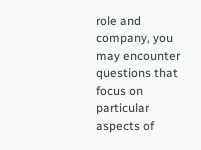role and company, you may encounter questions that focus on particular aspects of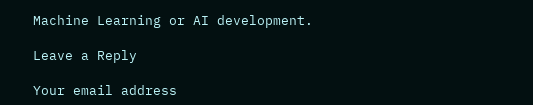Machine Learning or AI development.

Leave a Reply

Your email address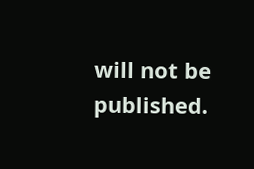will not be published.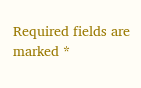Required fields are marked *